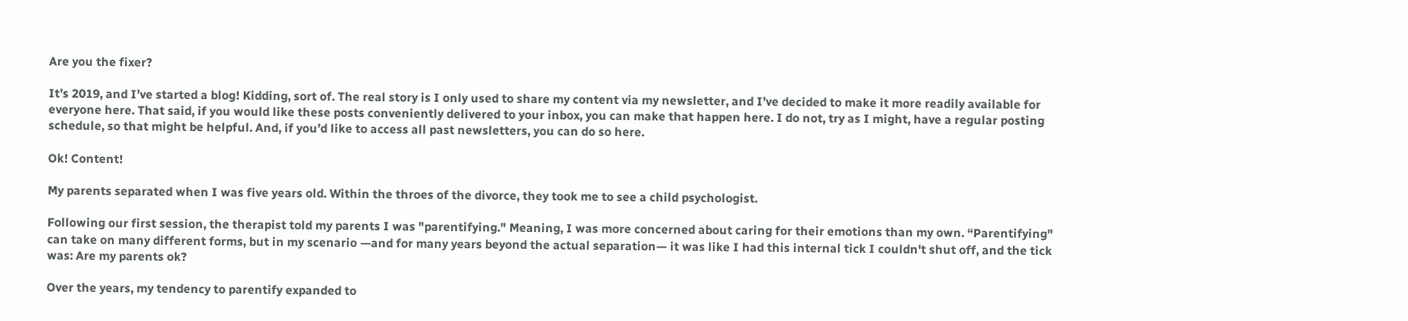Are you the fixer?

It’s 2019, and I’ve started a blog! Kidding, sort of. The real story is I only used to share my content via my newsletter, and I’ve decided to make it more readily available for everyone here. That said, if you would like these posts conveniently delivered to your inbox, you can make that happen here. I do not, try as I might, have a regular posting schedule, so that might be helpful. And, if you’d like to access all past newsletters, you can do so here.

Ok! Content!

My parents separated when I was five years old. Within the throes of the divorce, they took me to see a child psychologist.

Following our first session, the therapist told my parents I was "parentifying." Meaning, I was more concerned about caring for their emotions than my own. “Parentifying" can take on many different forms, but in my scenario —and for many years beyond the actual separation— it was like I had this internal tick I couldn't shut off, and the tick was: Are my parents ok?

Over the years, my tendency to parentify expanded to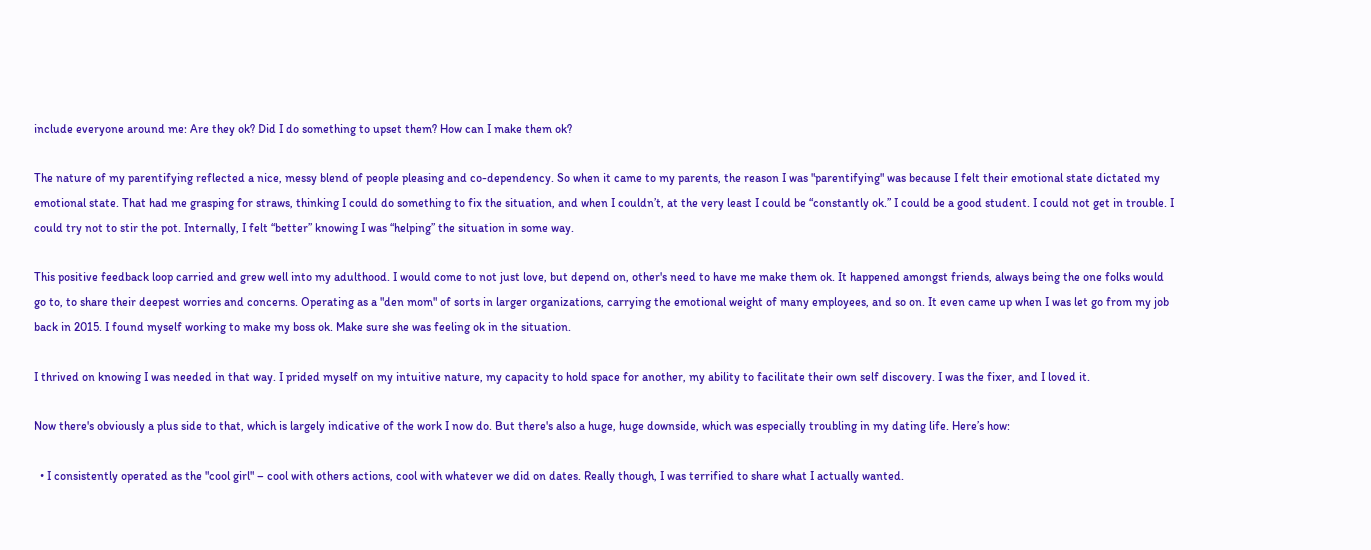include everyone around me: Are they ok? Did I do something to upset them? How can I make them ok?

The nature of my parentifying reflected a nice, messy blend of people pleasing and co-dependency. So when it came to my parents, the reason I was "parentifying" was because I felt their emotional state dictated my emotional state. That had me grasping for straws, thinking I could do something to fix the situation, and when I couldn’t, at the very least I could be “constantly ok.” I could be a good student. I could not get in trouble. I could try not to stir the pot. Internally, I felt “better” knowing I was “helping” the situation in some way.

This positive feedback loop carried and grew well into my adulthood. I would come to not just love, but depend on, other's need to have me make them ok. It happened amongst friends, always being the one folks would go to, to share their deepest worries and concerns. Operating as a "den mom" of sorts in larger organizations, carrying the emotional weight of many employees, and so on. It even came up when I was let go from my job back in 2015. I found myself working to make my boss ok. Make sure she was feeling ok in the situation.

I thrived on knowing I was needed in that way. I prided myself on my intuitive nature, my capacity to hold space for another, my ability to facilitate their own self discovery. I was the fixer, and I loved it.

Now there's obviously a plus side to that, which is largely indicative of the work I now do. But there's also a huge, huge downside, which was especially troubling in my dating life. Here’s how:

  • I consistently operated as the "cool girl" – cool with others actions, cool with whatever we did on dates. Really though, I was terrified to share what I actually wanted.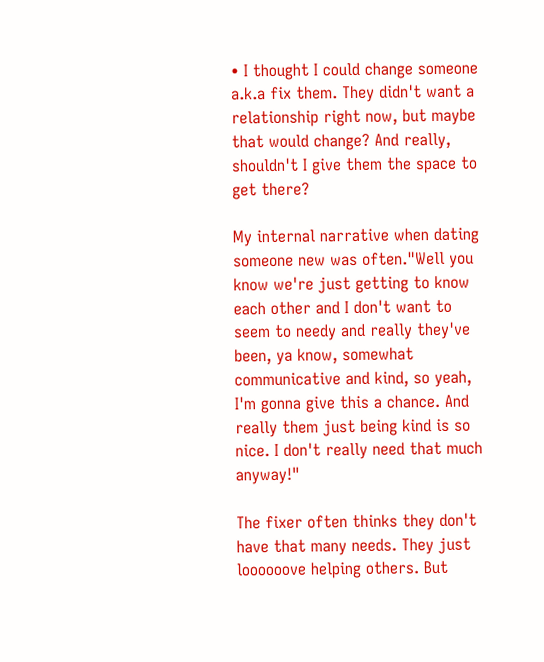• I thought I could change someone a.k.a fix them. They didn't want a relationship right now, but maybe that would change? And really, shouldn't I give them the space to get there?

My internal narrative when dating someone new was often."Well you know we're just getting to know each other and I don't want to seem to needy and really they've been, ya know, somewhat communicative and kind, so yeah, I'm gonna give this a chance. And really them just being kind is so nice. I don't really need that much anyway!"

The fixer often thinks they don't have that many needs. They just loooooove helping others. But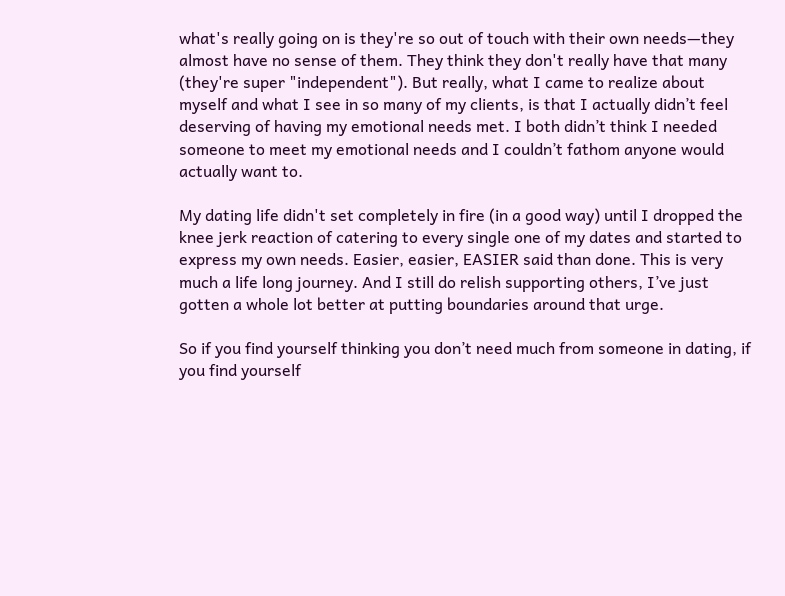what's really going on is they're so out of touch with their own needs—they almost have no sense of them. They think they don't really have that many (they're super "independent"). But really, what I came to realize about myself and what I see in so many of my clients, is that I actually didn’t feel deserving of having my emotional needs met. I both didn’t think I needed someone to meet my emotional needs and I couldn’t fathom anyone would actually want to.

My dating life didn't set completely in fire (in a good way) until I dropped the knee jerk reaction of catering to every single one of my dates and started to express my own needs. Easier, easier, EASIER said than done. This is very much a life long journey. And I still do relish supporting others, I’ve just gotten a whole lot better at putting boundaries around that urge.

So if you find yourself thinking you don’t need much from someone in dating, if you find yourself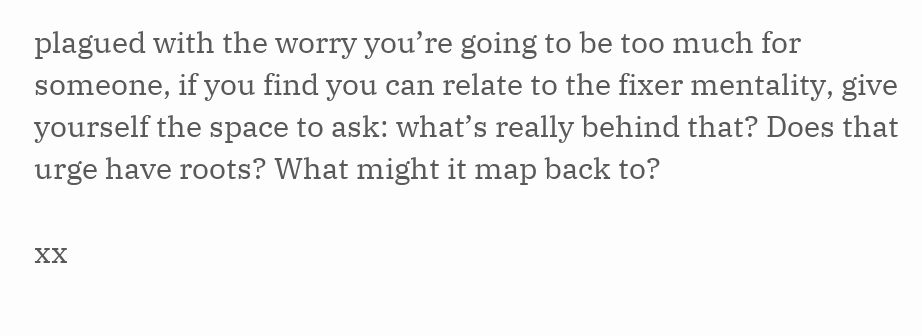plagued with the worry you’re going to be too much for someone, if you find you can relate to the fixer mentality, give yourself the space to ask: what’s really behind that? Does that urge have roots? What might it map back to?

xx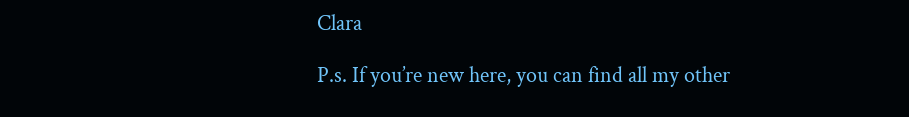Clara

P.s. If you’re new here, you can find all my other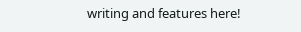writing and features here!